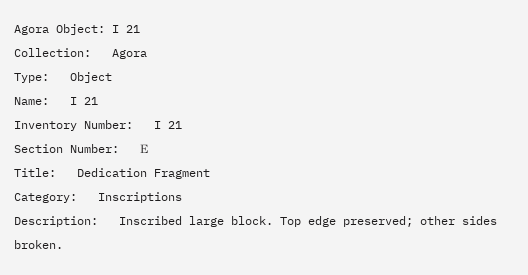Agora Object: I 21
Collection:   Agora
Type:   Object
Name:   I 21
Inventory Number:   I 21
Section Number:   Ε
Title:   Dedication Fragment
Category:   Inscriptions
Description:   Inscribed large block. Top edge preserved; other sides broken.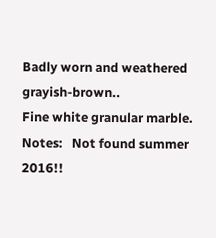Badly worn and weathered grayish-brown..
Fine white granular marble.
Notes:   Not found summer 2016!!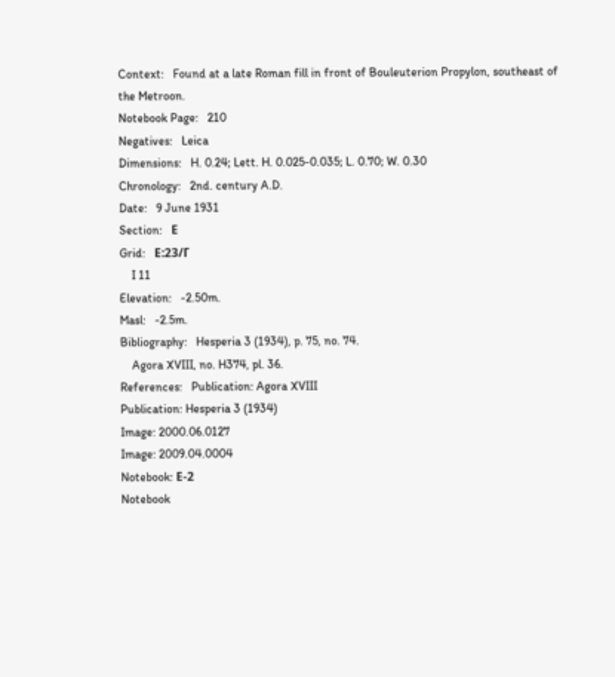Context:   Found at a late Roman fill in front of Bouleuterion Propylon, southeast of the Metroon.
Notebook Page:   210
Negatives:   Leica
Dimensions:   H. 0.24; Lett. H. 0.025-0.035; L. 0.70; W. 0.30
Chronology:   2nd. century A.D.
Date:   9 June 1931
Section:   Ε
Grid:   Ε:23/Γ
    I 11
Elevation:   -2.50m.
Masl:   -2.5m.
Bibliography:   Hesperia 3 (1934), p. 75, no. 74.
    Agora XVIII, no. H374, pl. 36.
References:   Publication: Agora XVIII
Publication: Hesperia 3 (1934)
Image: 2000.06.0127
Image: 2009.04.0004
Notebook: Ε-2
Notebook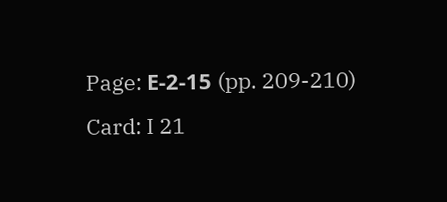Page: Ε-2-15 (pp. 209-210)
Card: I 21